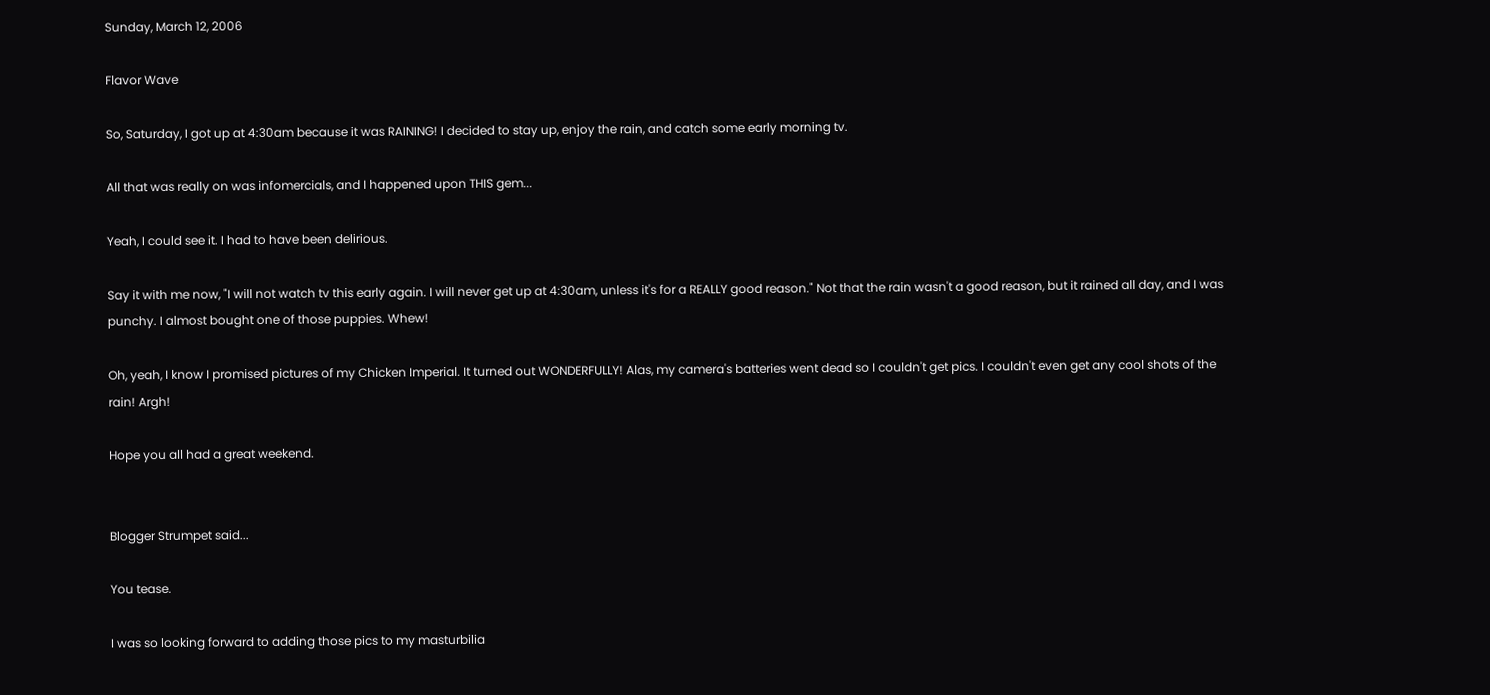Sunday, March 12, 2006

Flavor Wave

So, Saturday, I got up at 4:30am because it was RAINING! I decided to stay up, enjoy the rain, and catch some early morning tv.

All that was really on was infomercials, and I happened upon THIS gem...

Yeah, I could see it. I had to have been delirious.

Say it with me now, "I will not watch tv this early again. I will never get up at 4:30am, unless it's for a REALLY good reason." Not that the rain wasn't a good reason, but it rained all day, and I was punchy. I almost bought one of those puppies. Whew!

Oh, yeah, I know I promised pictures of my Chicken Imperial. It turned out WONDERFULLY! Alas, my camera's batteries went dead so I couldn't get pics. I couldn't even get any cool shots of the rain! Argh!

Hope you all had a great weekend.


Blogger Strumpet said...

You tease.

I was so looking forward to adding those pics to my masturbilia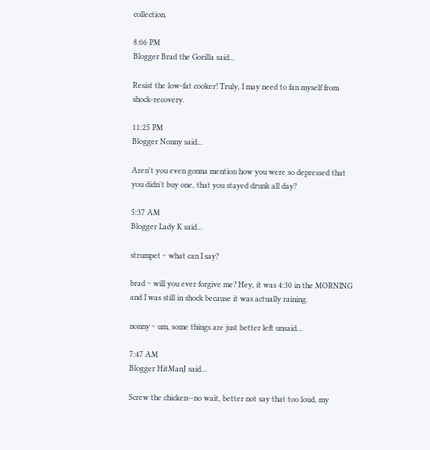collection.

8:06 PM
Blogger Brad the Gorilla said...

Resist the low-fat cooker! Truly, I may need to fan myself from shock-recovery.

11:25 PM
Blogger Nonny said...

Aren't you even gonna mention how you were so depressed that you didn't buy one, that you stayed drunk all day?

5:37 AM
Blogger Lady K said...

strumpet ~ what can I say?

brad ~ will you ever forgive me? Hey, it was 4:30 in the MORNING and I was still in shock because it was actually raining.

nonny ~ um, some things are just better left unsaid...

7:47 AM
Blogger HitManJ said...

Screw the chicken--no wait, better not say that too loud, my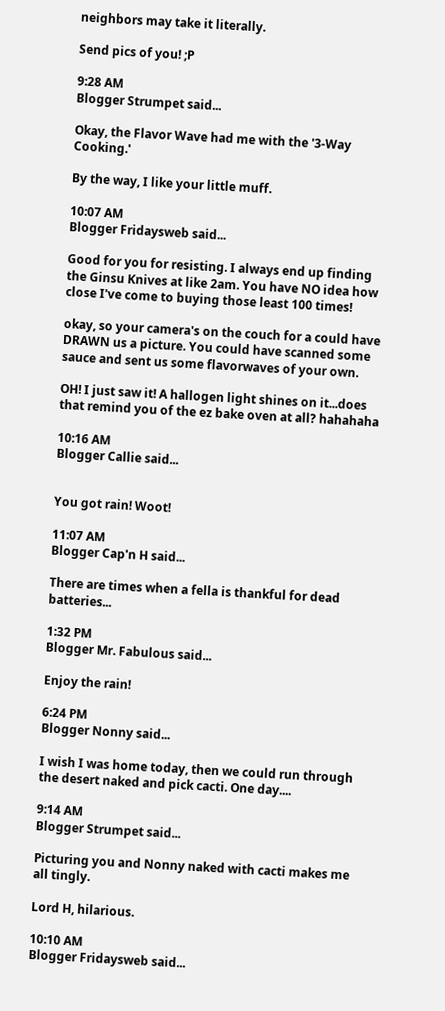neighbors may take it literally.

Send pics of you! ;P

9:28 AM
Blogger Strumpet said...

Okay, the Flavor Wave had me with the '3-Way Cooking.'

By the way, I like your little muff.

10:07 AM
Blogger Fridaysweb said...

Good for you for resisting. I always end up finding the Ginsu Knives at like 2am. You have NO idea how close I've come to buying those least 100 times!

okay, so your camera's on the couch for a could have DRAWN us a picture. You could have scanned some sauce and sent us some flavorwaves of your own.

OH! I just saw it! A hallogen light shines on it...does that remind you of the ez bake oven at all? hahahaha

10:16 AM
Blogger Callie said...


You got rain! Woot!

11:07 AM
Blogger Cap'n H said...

There are times when a fella is thankful for dead batteries...

1:32 PM
Blogger Mr. Fabulous said...

Enjoy the rain!

6:24 PM
Blogger Nonny said...

I wish I was home today, then we could run through the desert naked and pick cacti. One day....

9:14 AM
Blogger Strumpet said...

Picturing you and Nonny naked with cacti makes me all tingly.

Lord H, hilarious.

10:10 AM
Blogger Fridaysweb said...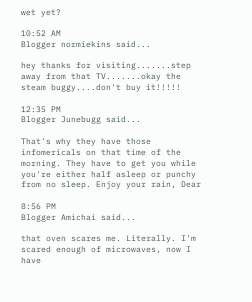wet yet?

10:52 AM
Blogger normiekins said...

hey thanks for visiting.......step away from that TV.......okay the steam buggy....don't buy it!!!!!

12:35 PM
Blogger Junebugg said...

That's why they have those infomericals on that time of the morning. They have to get you while you're either half asleep or punchy from no sleep. Enjoy your rain, Dear

8:56 PM
Blogger Amichai said...

that oven scares me. Literally. I'm scared enough of microwaves, now I have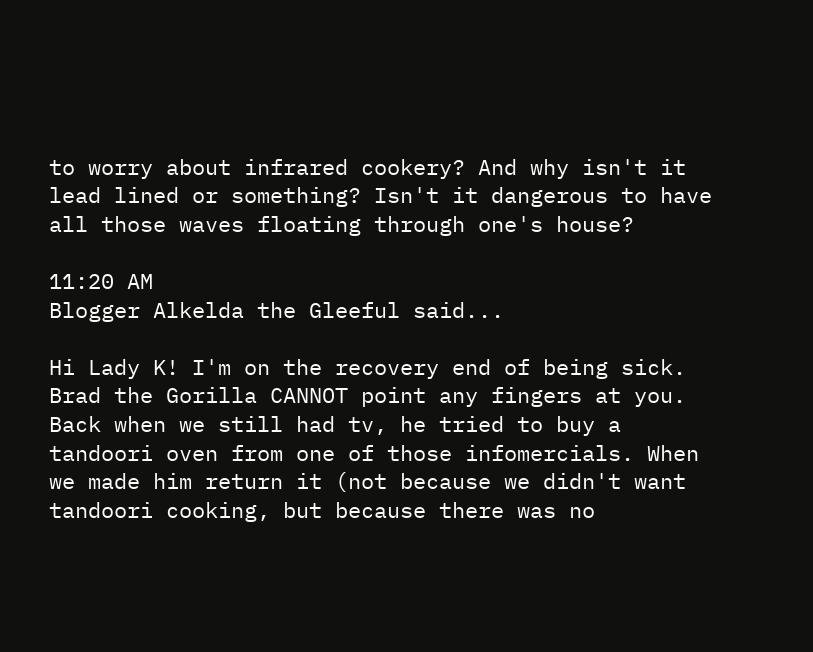to worry about infrared cookery? And why isn't it lead lined or something? Isn't it dangerous to have all those waves floating through one's house?

11:20 AM
Blogger Alkelda the Gleeful said...

Hi Lady K! I'm on the recovery end of being sick. Brad the Gorilla CANNOT point any fingers at you. Back when we still had tv, he tried to buy a tandoori oven from one of those infomercials. When we made him return it (not because we didn't want tandoori cooking, but because there was no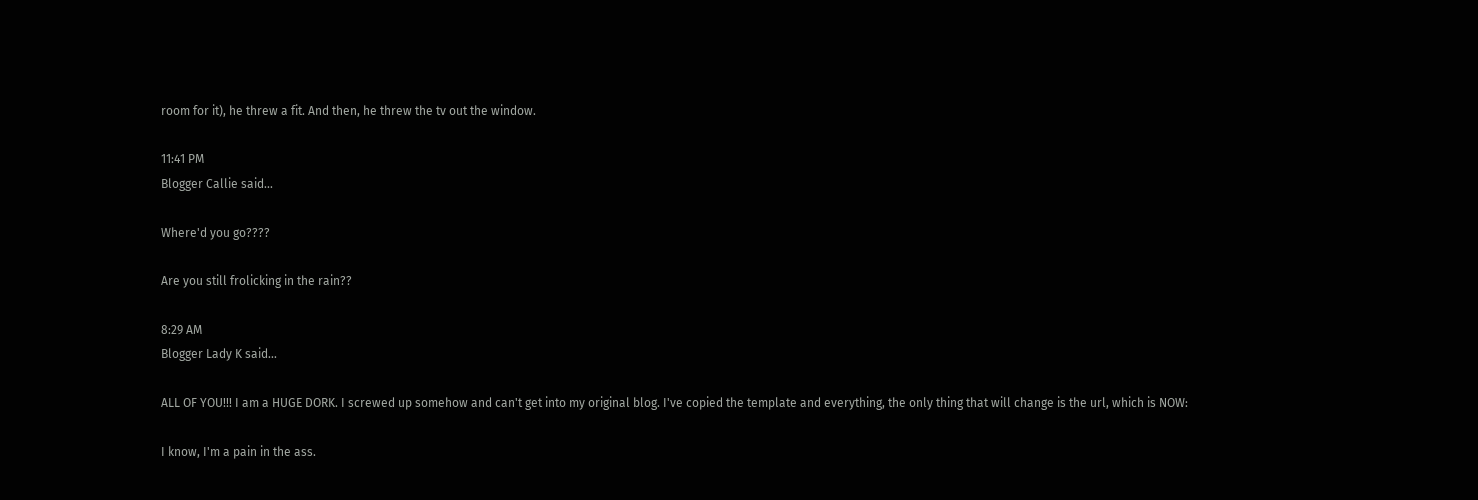room for it), he threw a fit. And then, he threw the tv out the window.

11:41 PM
Blogger Callie said...

Where'd you go????

Are you still frolicking in the rain??

8:29 AM
Blogger Lady K said...

ALL OF YOU!!! I am a HUGE DORK. I screwed up somehow and can't get into my original blog. I've copied the template and everything, the only thing that will change is the url, which is NOW:

I know, I'm a pain in the ass.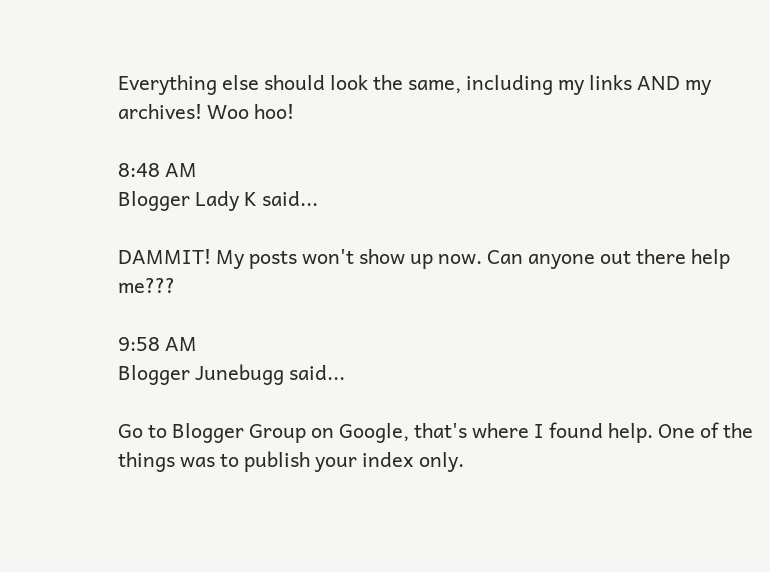Everything else should look the same, including my links AND my archives! Woo hoo!

8:48 AM
Blogger Lady K said...

DAMMIT! My posts won't show up now. Can anyone out there help me???

9:58 AM
Blogger Junebugg said...

Go to Blogger Group on Google, that's where I found help. One of the things was to publish your index only.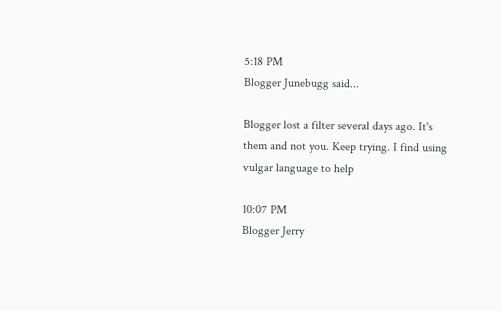5:18 PM
Blogger Junebugg said...

Blogger lost a filter several days ago. It's them and not you. Keep trying. I find using vulgar language to help

10:07 PM
Blogger Jerry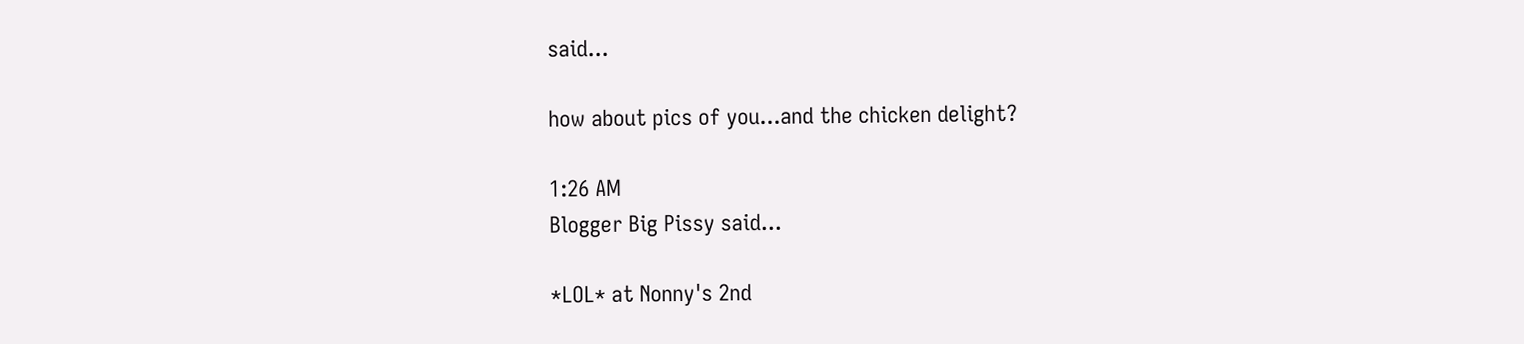said...

how about pics of you...and the chicken delight?

1:26 AM
Blogger Big Pissy said...

*LOL* at Nonny's 2nd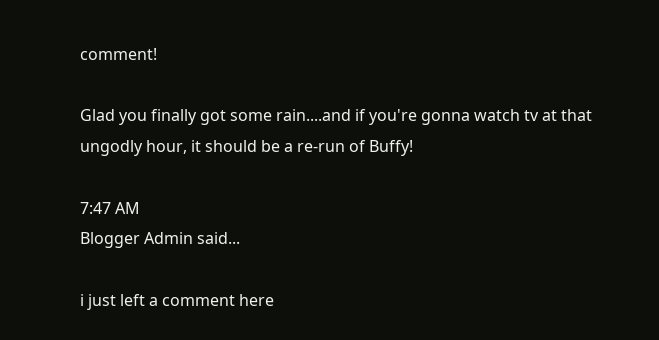comment!

Glad you finally got some rain....and if you're gonna watch tv at that ungodly hour, it should be a re-run of Buffy!

7:47 AM
Blogger Admin said...

i just left a comment here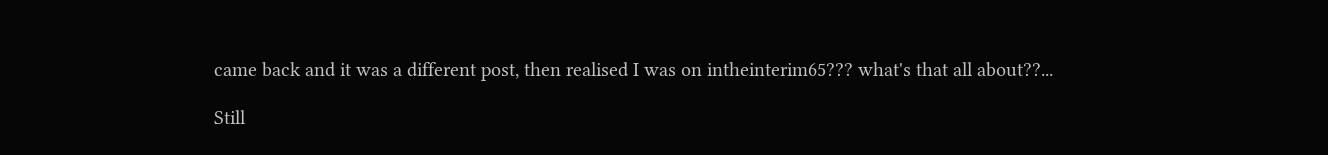came back and it was a different post, then realised I was on intheinterim65??? what's that all about??...

Still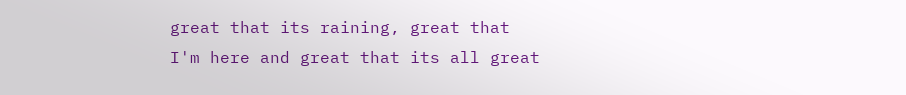great that its raining, great that I'm here and great that its all great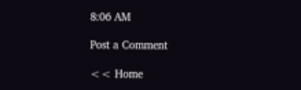8:06 AM

Post a Comment

<< Home